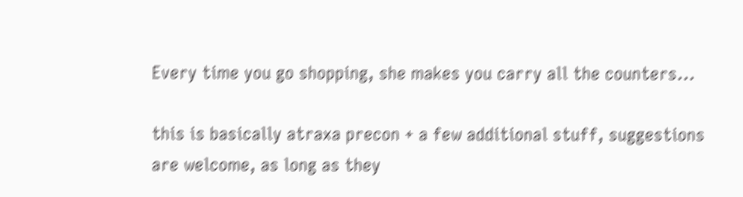Every time you go shopping, she makes you carry all the counters...

this is basically atraxa precon + a few additional stuff, suggestions are welcome, as long as they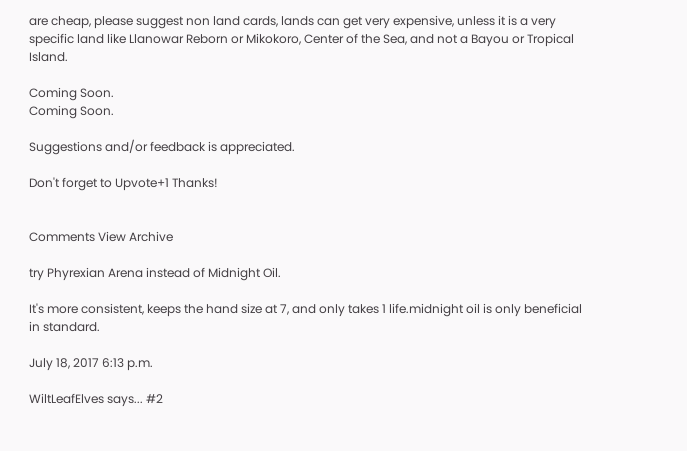are cheap, please suggest non land cards, lands can get very expensive, unless it is a very specific land like Llanowar Reborn or Mikokoro, Center of the Sea, and not a Bayou or Tropical Island.

Coming Soon.
Coming Soon.

Suggestions and/or feedback is appreciated.

Don't forget to Upvote+1 Thanks!


Comments View Archive

try Phyrexian Arena instead of Midnight Oil.

It's more consistent, keeps the hand size at 7, and only takes 1 life.midnight oil is only beneficial in standard.

July 18, 2017 6:13 p.m.

WiltLeafElves says... #2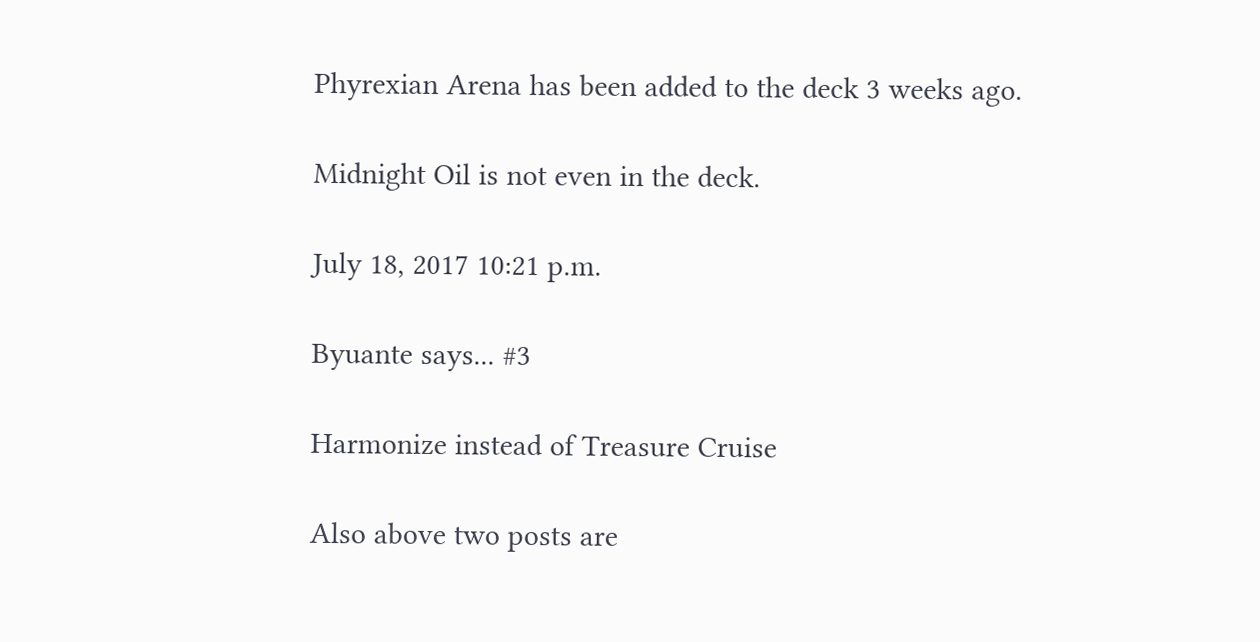Phyrexian Arena has been added to the deck 3 weeks ago.

Midnight Oil is not even in the deck.

July 18, 2017 10:21 p.m.

Byuante says... #3

Harmonize instead of Treasure Cruise

Also above two posts are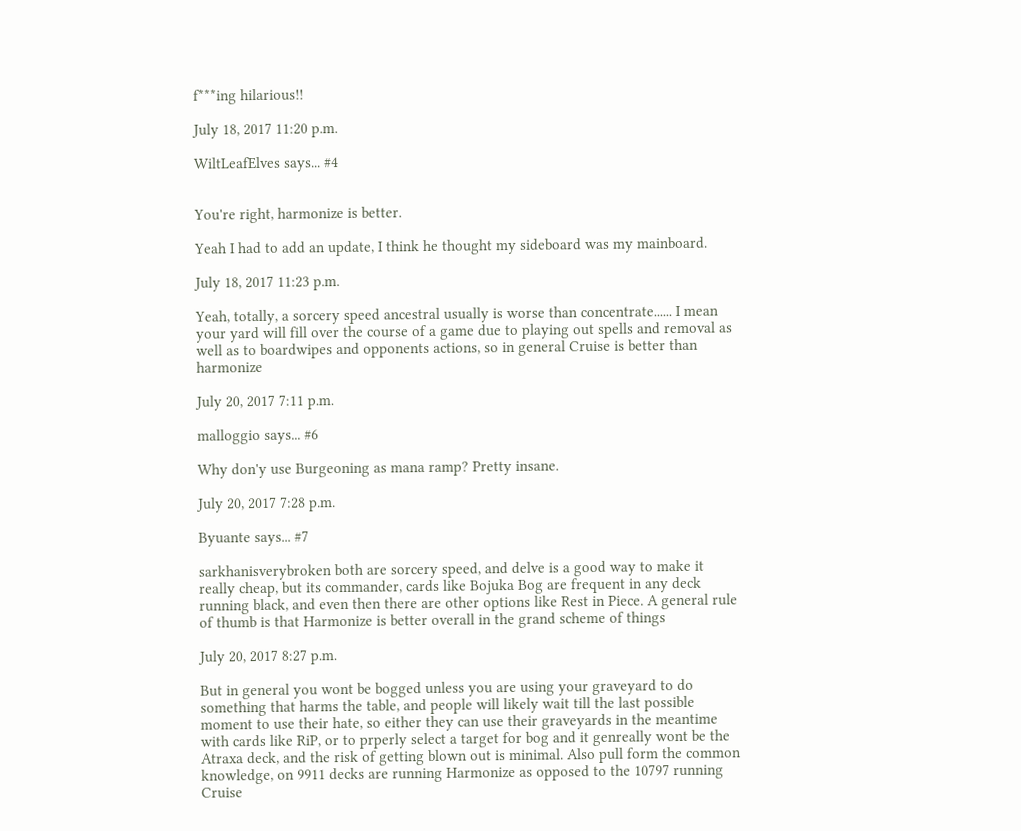f***ing hilarious!!

July 18, 2017 11:20 p.m.

WiltLeafElves says... #4


You're right, harmonize is better.

Yeah I had to add an update, I think he thought my sideboard was my mainboard.

July 18, 2017 11:23 p.m.

Yeah, totally, a sorcery speed ancestral usually is worse than concentrate...... I mean your yard will fill over the course of a game due to playing out spells and removal as well as to boardwipes and opponents actions, so in general Cruise is better than harmonize

July 20, 2017 7:11 p.m.

malloggio says... #6

Why don'y use Burgeoning as mana ramp? Pretty insane.

July 20, 2017 7:28 p.m.

Byuante says... #7

sarkhanisverybroken both are sorcery speed, and delve is a good way to make it really cheap, but its commander, cards like Bojuka Bog are frequent in any deck running black, and even then there are other options like Rest in Piece. A general rule of thumb is that Harmonize is better overall in the grand scheme of things

July 20, 2017 8:27 p.m.

But in general you wont be bogged unless you are using your graveyard to do something that harms the table, and people will likely wait till the last possible moment to use their hate, so either they can use their graveyards in the meantime with cards like RiP, or to prperly select a target for bog and it genreally wont be the Atraxa deck, and the risk of getting blown out is minimal. Also pull form the common knowledge, on 9911 decks are running Harmonize as opposed to the 10797 running Cruise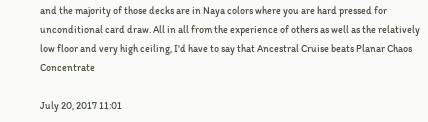and the majority of those decks are in Naya colors where you are hard pressed for unconditional card draw. All in all from the experience of others as well as the relatively low floor and very high ceiling, I'd have to say that Ancestral Cruise beats Planar Chaos Concentrate

July 20, 2017 11:01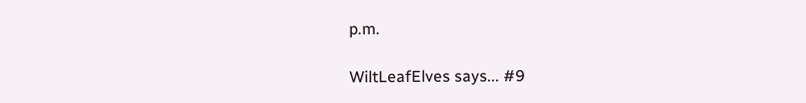p.m.

WiltLeafElves says... #9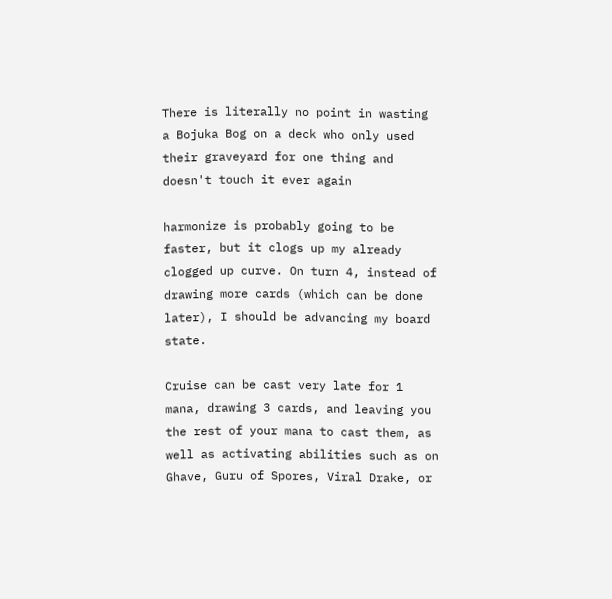There is literally no point in wasting a Bojuka Bog on a deck who only used their graveyard for one thing and doesn't touch it ever again

harmonize is probably going to be faster, but it clogs up my already clogged up curve. On turn 4, instead of drawing more cards (which can be done later), I should be advancing my board state.

Cruise can be cast very late for 1 mana, drawing 3 cards, and leaving you the rest of your mana to cast them, as well as activating abilities such as on Ghave, Guru of Spores, Viral Drake, or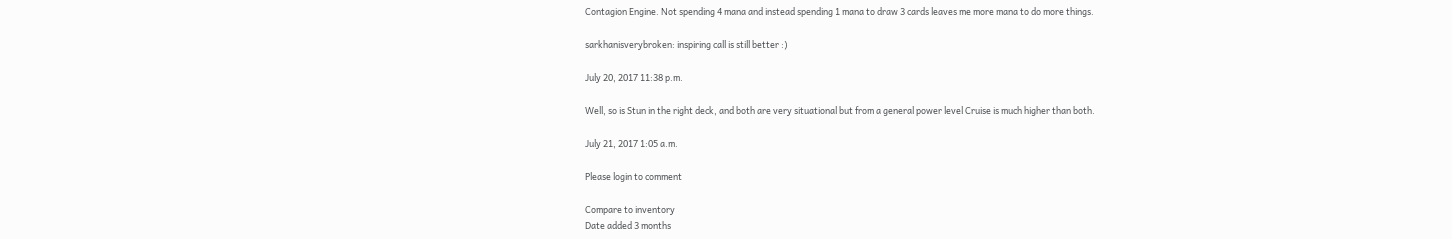Contagion Engine. Not spending 4 mana and instead spending 1 mana to draw 3 cards leaves me more mana to do more things.

sarkhanisverybroken: inspiring call is still better :)

July 20, 2017 11:38 p.m.

Well, so is Stun in the right deck, and both are very situational but from a general power level Cruise is much higher than both.

July 21, 2017 1:05 a.m.

Please login to comment

Compare to inventory
Date added 3 months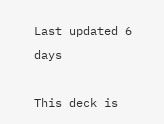Last updated 6 days

This deck is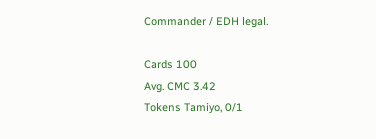Commander / EDH legal.

Cards 100
Avg. CMC 3.42
Tokens Tamiyo, 0/1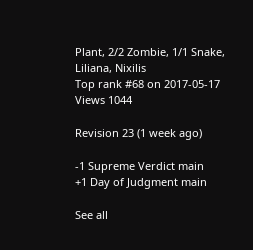Plant, 2/2 Zombie, 1/1 Snake, Liliana, Nixilis
Top rank #68 on 2017-05-17
Views 1044

Revision 23 (1 week ago)

-1 Supreme Verdict main
+1 Day of Judgment main

See all